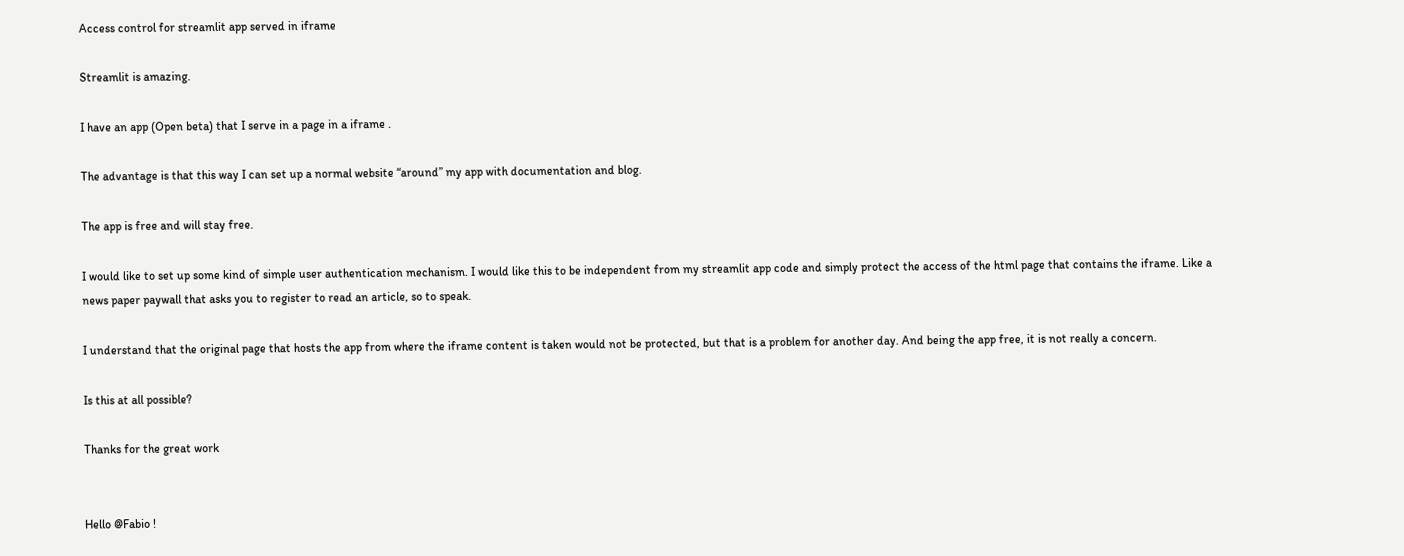Access control for streamlit app served in iframe

Streamlit is amazing.

I have an app (Open beta) that I serve in a page in a iframe .

The advantage is that this way I can set up a normal website “around” my app with documentation and blog.

The app is free and will stay free.

I would like to set up some kind of simple user authentication mechanism. I would like this to be independent from my streamlit app code and simply protect the access of the html page that contains the iframe. Like a news paper paywall that asks you to register to read an article, so to speak.

I understand that the original page that hosts the app from where the iframe content is taken would not be protected, but that is a problem for another day. And being the app free, it is not really a concern.

Is this at all possible?

Thanks for the great work


Hello @Fabio !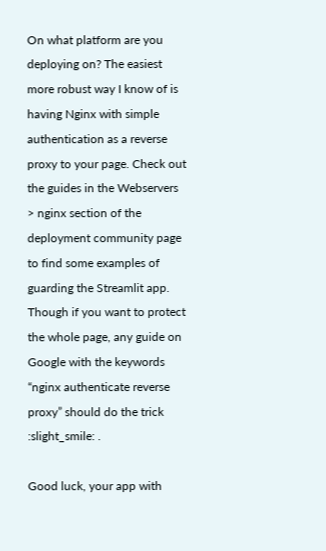On what platform are you deploying on? The easiest more robust way I know of is having Nginx with simple authentication as a reverse proxy to your page. Check out the guides in the Webservers > nginx section of the deployment community page to find some examples of guarding the Streamlit app. Though if you want to protect the whole page, any guide on Google with the keywords “nginx authenticate reverse proxy” should do the trick :slight_smile: .

Good luck, your app with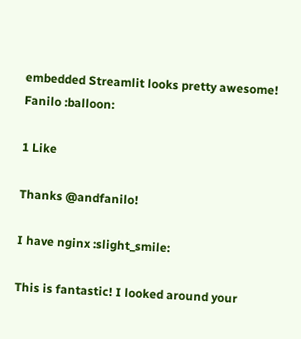embedded Streamlit looks pretty awesome!
Fanilo :balloon:

1 Like

Thanks @andfanilo!

I have nginx :slight_smile:

This is fantastic! I looked around your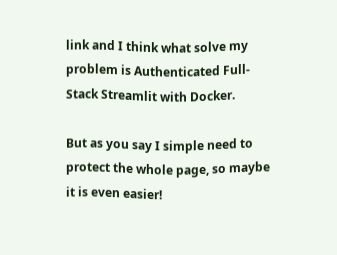link and I think what solve my problem is Authenticated Full-Stack Streamlit with Docker.

But as you say I simple need to protect the whole page, so maybe it is even easier!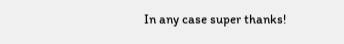In any case super thanks!